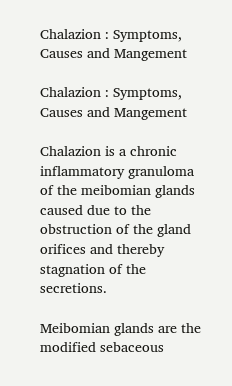Chalazion : Symptoms, Causes and Mangement

Chalazion : Symptoms, Causes and Mangement

Chalazion is a chronic inflammatory granuloma of the meibomian glands caused due to the obstruction of the gland orifices and thereby stagnation of the secretions.

Meibomian glands are the modified sebaceous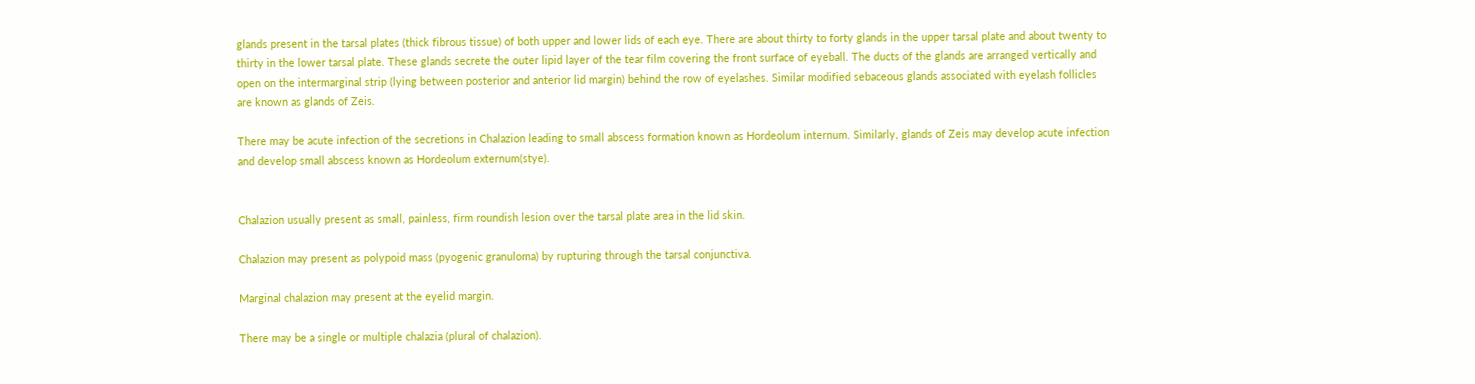glands present in the tarsal plates (thick fibrous tissue) of both upper and lower lids of each eye. There are about thirty to forty glands in the upper tarsal plate and about twenty to thirty in the lower tarsal plate. These glands secrete the outer lipid layer of the tear film covering the front surface of eyeball. The ducts of the glands are arranged vertically and open on the intermarginal strip (lying between posterior and anterior lid margin) behind the row of eyelashes. Similar modified sebaceous glands associated with eyelash follicles are known as glands of Zeis.

There may be acute infection of the secretions in Chalazion leading to small abscess formation known as Hordeolum internum. Similarly, glands of Zeis may develop acute infection and develop small abscess known as Hordeolum externum(stye).


Chalazion usually present as small, painless, firm roundish lesion over the tarsal plate area in the lid skin.

Chalazion may present as polypoid mass (pyogenic granuloma) by rupturing through the tarsal conjunctiva.

Marginal chalazion may present at the eyelid margin.

There may be a single or multiple chalazia (plural of chalazion).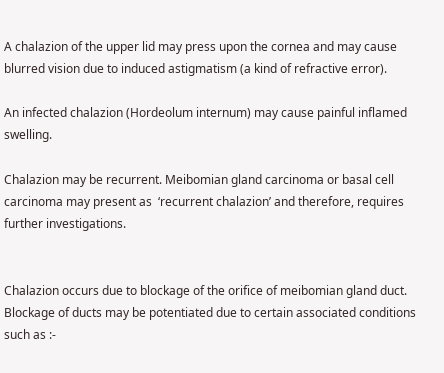A chalazion of the upper lid may press upon the cornea and may cause blurred vision due to induced astigmatism (a kind of refractive error).

An infected chalazion (Hordeolum internum) may cause painful inflamed swelling.

Chalazion may be recurrent. Meibomian gland carcinoma or basal cell carcinoma may present as  ‘recurrent chalazion’ and therefore, requires further investigations.


Chalazion occurs due to blockage of the orifice of meibomian gland duct. Blockage of ducts may be potentiated due to certain associated conditions such as :-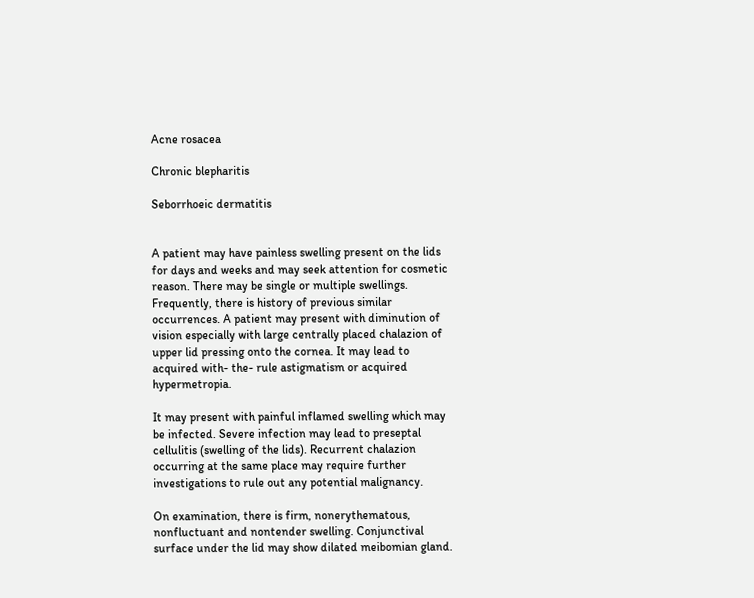Acne rosacea

Chronic blepharitis

Seborrhoeic dermatitis


A patient may have painless swelling present on the lids for days and weeks and may seek attention for cosmetic reason. There may be single or multiple swellings. Frequently, there is history of previous similar occurrences. A patient may present with diminution of vision especially with large centrally placed chalazion of upper lid pressing onto the cornea. It may lead to acquired with- the- rule astigmatism or acquired hypermetropia.

It may present with painful inflamed swelling which may be infected. Severe infection may lead to preseptal cellulitis (swelling of the lids). Recurrent chalazion occurring at the same place may require further investigations to rule out any potential malignancy.

On examination, there is firm, nonerythematous,  nonfluctuant and nontender swelling. Conjunctival surface under the lid may show dilated meibomian gland.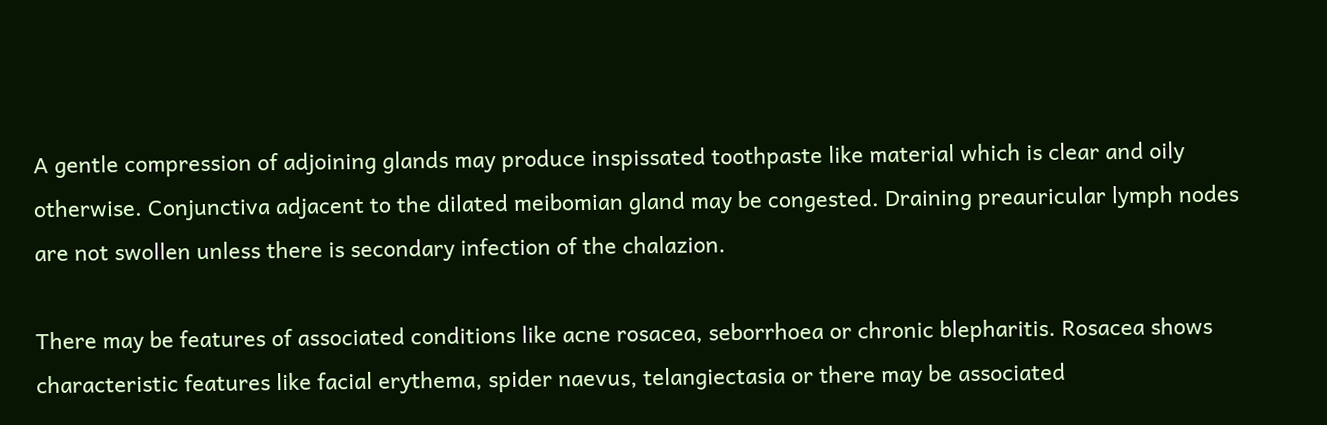A gentle compression of adjoining glands may produce inspissated toothpaste like material which is clear and oily otherwise. Conjunctiva adjacent to the dilated meibomian gland may be congested. Draining preauricular lymph nodes are not swollen unless there is secondary infection of the chalazion.

There may be features of associated conditions like acne rosacea, seborrhoea or chronic blepharitis. Rosacea shows characteristic features like facial erythema, spider naevus, telangiectasia or there may be associated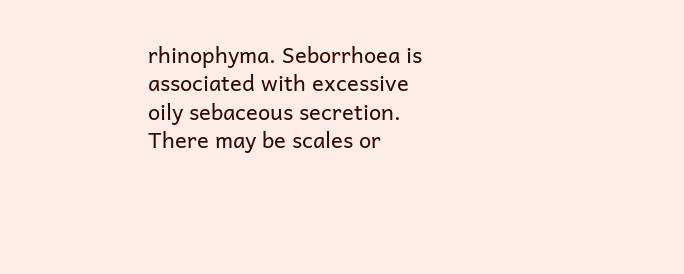rhinophyma. Seborrhoea is associated with excessive oily sebaceous secretion. There may be scales or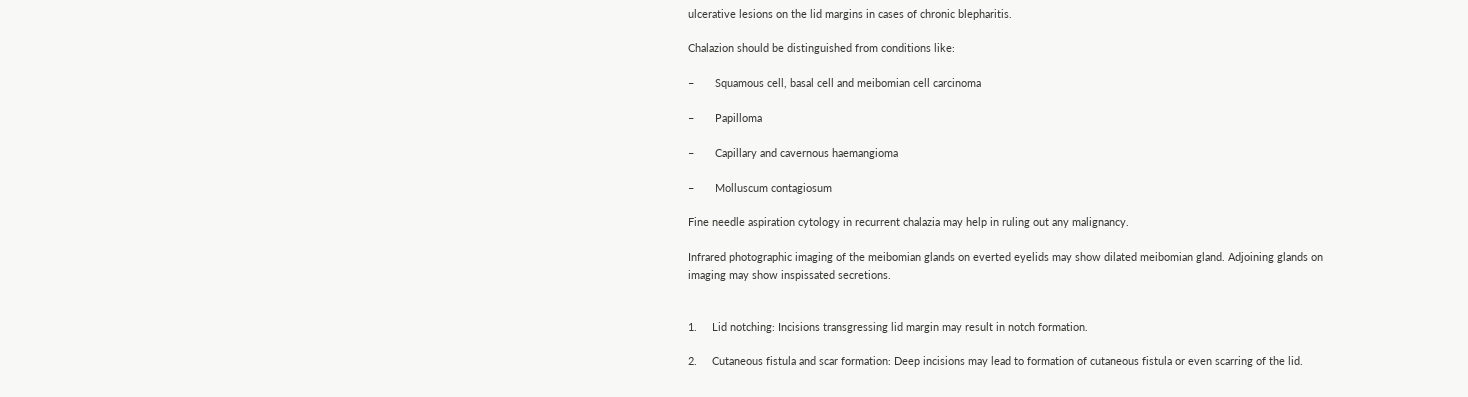ulcerative lesions on the lid margins in cases of chronic blepharitis.

Chalazion should be distinguished from conditions like:

–       Squamous cell, basal cell and meibomian cell carcinoma

–       Papilloma

–       Capillary and cavernous haemangioma

–       Molluscum contagiosum

Fine needle aspiration cytology in recurrent chalazia may help in ruling out any malignancy.

Infrared photographic imaging of the meibomian glands on everted eyelids may show dilated meibomian gland. Adjoining glands on imaging may show inspissated secretions.


1.     Lid notching: Incisions transgressing lid margin may result in notch formation.

2.     Cutaneous fistula and scar formation: Deep incisions may lead to formation of cutaneous fistula or even scarring of the lid.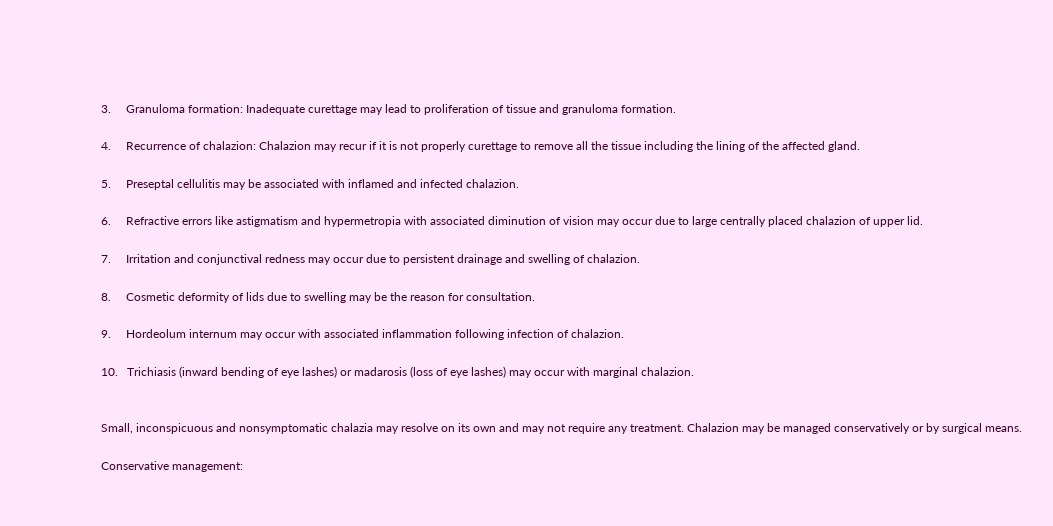3.     Granuloma formation: Inadequate curettage may lead to proliferation of tissue and granuloma formation.

4.     Recurrence of chalazion: Chalazion may recur if it is not properly curettage to remove all the tissue including the lining of the affected gland.

5.     Preseptal cellulitis may be associated with inflamed and infected chalazion.

6.     Refractive errors like astigmatism and hypermetropia with associated diminution of vision may occur due to large centrally placed chalazion of upper lid.

7.     Irritation and conjunctival redness may occur due to persistent drainage and swelling of chalazion.

8.     Cosmetic deformity of lids due to swelling may be the reason for consultation.

9.     Hordeolum internum may occur with associated inflammation following infection of chalazion.

10.   Trichiasis (inward bending of eye lashes) or madarosis (loss of eye lashes) may occur with marginal chalazion.


Small, inconspicuous and nonsymptomatic chalazia may resolve on its own and may not require any treatment. Chalazion may be managed conservatively or by surgical means.

Conservative management: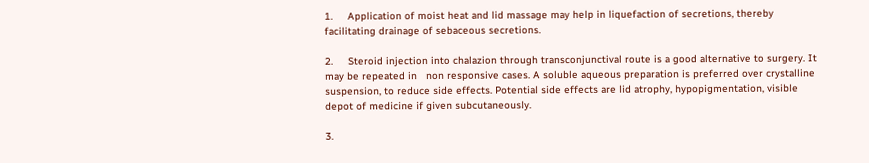1.     Application of moist heat and lid massage may help in liquefaction of secretions, thereby facilitating drainage of sebaceous secretions.

2.     Steroid injection into chalazion through transconjunctival route is a good alternative to surgery. It may be repeated in   non responsive cases. A soluble aqueous preparation is preferred over crystalline suspension, to reduce side effects. Potential side effects are lid atrophy, hypopigmentation, visible depot of medicine if given subcutaneously.

3.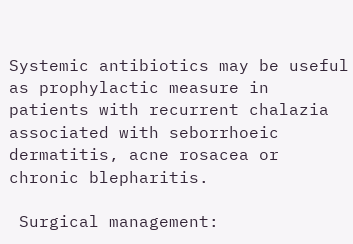Systemic antibiotics may be useful as prophylactic measure in patients with recurrent chalazia associated with seborrhoeic dermatitis, acne rosacea or chronic blepharitis.

 Surgical management: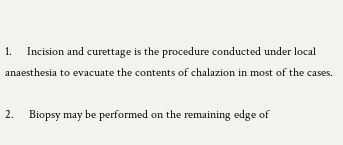1.     Incision and curettage is the procedure conducted under local anaesthesia to evacuate the contents of chalazion in most of the cases.

2.     Biopsy may be performed on the remaining edge of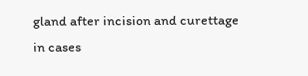gland after incision and curettage in cases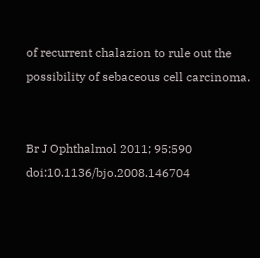of recurrent chalazion to rule out the possibility of sebaceous cell carcinoma.


Br J Ophthalmol 2011; 95:590 doi:10.1136/bjo.2008.146704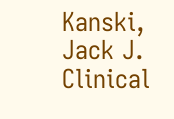Kanski, Jack J. Clinical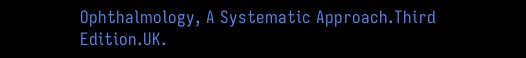Ophthalmology, A Systematic Approach.Third Edition.UK.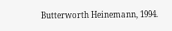Butterworth Heinemann, 1994.